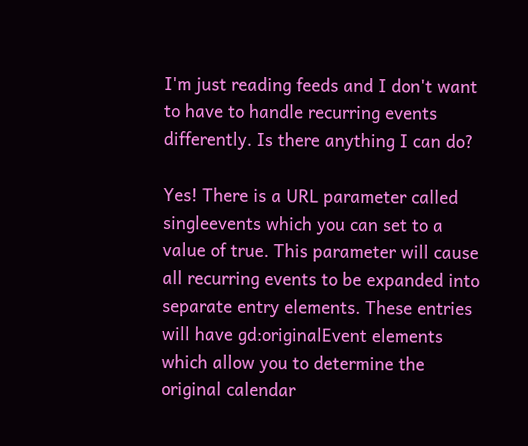I'm just reading feeds and I don't want to have to handle recurring events differently. Is there anything I can do?

Yes! There is a URL parameter called singleevents which you can set to a value of true. This parameter will cause all recurring events to be expanded into separate entry elements. These entries will have gd:originalEvent elements which allow you to determine the original calendar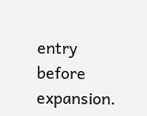entry before expansion.